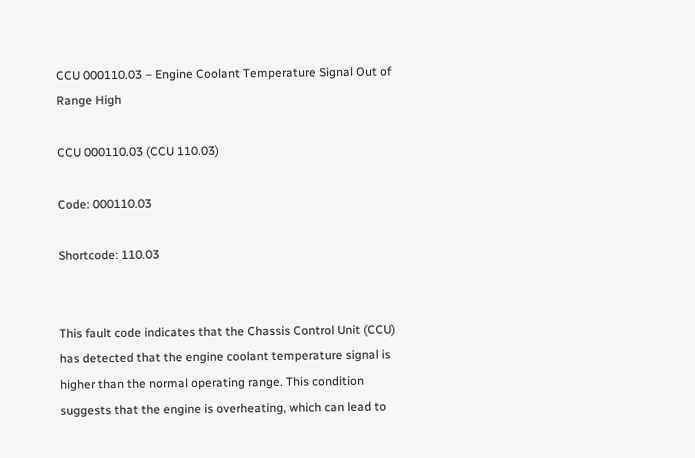CCU 000110.03 – Engine Coolant Temperature Signal Out of Range High

CCU 000110.03 (CCU 110.03)

Code: 000110.03

Shortcode: 110.03


This fault code indicates that the Chassis Control Unit (CCU) has detected that the engine coolant temperature signal is higher than the normal operating range. This condition suggests that the engine is overheating, which can lead to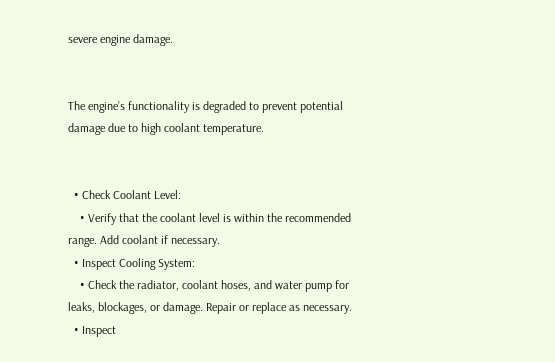severe engine damage.


The engine’s functionality is degraded to prevent potential damage due to high coolant temperature.


  • Check Coolant Level:
    • Verify that the coolant level is within the recommended range. Add coolant if necessary.
  • Inspect Cooling System:
    • Check the radiator, coolant hoses, and water pump for leaks, blockages, or damage. Repair or replace as necessary.
  • Inspect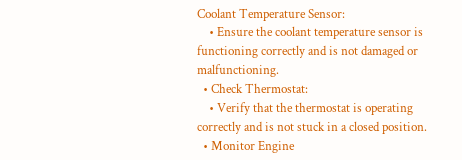Coolant Temperature Sensor:
    • Ensure the coolant temperature sensor is functioning correctly and is not damaged or malfunctioning.
  • Check Thermostat:
    • Verify that the thermostat is operating correctly and is not stuck in a closed position.
  • Monitor Engine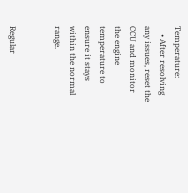Temperature:
    • After resolving any issues, reset the CCU and monitor the engine temperature to ensure it stays within the normal range.


Regular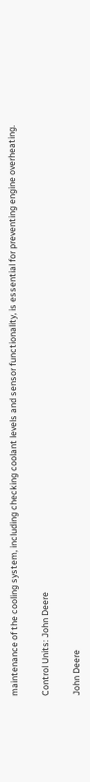maintenance of the cooling system, including checking coolant levels and sensor functionality, is essential for preventing engine overheating.

Control Units: John Deere

John Deere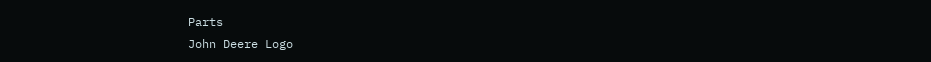Parts
John Deere Logo